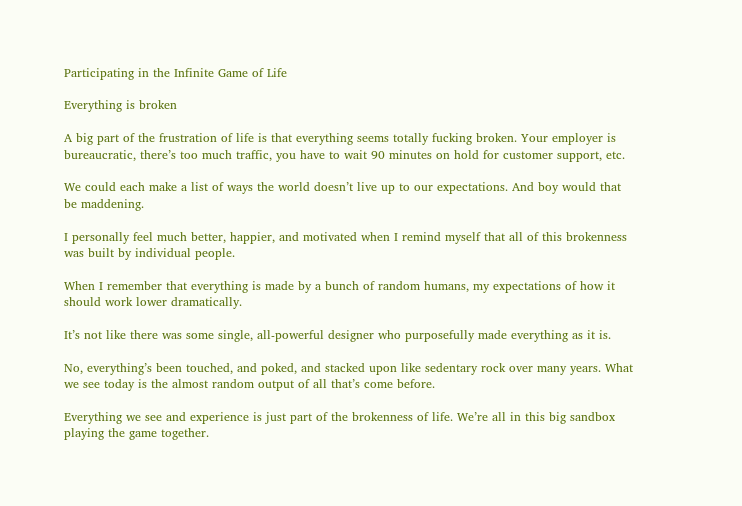Participating in the Infinite Game of Life

Everything is broken

A big part of the frustration of life is that everything seems totally fucking broken. Your employer is bureaucratic, there’s too much traffic, you have to wait 90 minutes on hold for customer support, etc.

We could each make a list of ways the world doesn’t live up to our expectations. And boy would that be maddening.

I personally feel much better, happier, and motivated when I remind myself that all of this brokenness was built by individual people.

When I remember that everything is made by a bunch of random humans, my expectations of how it should work lower dramatically.

It’s not like there was some single, all-powerful designer who purposefully made everything as it is.

No, everything’s been touched, and poked, and stacked upon like sedentary rock over many years. What we see today is the almost random output of all that’s come before.

Everything we see and experience is just part of the brokenness of life. We’re all in this big sandbox playing the game together.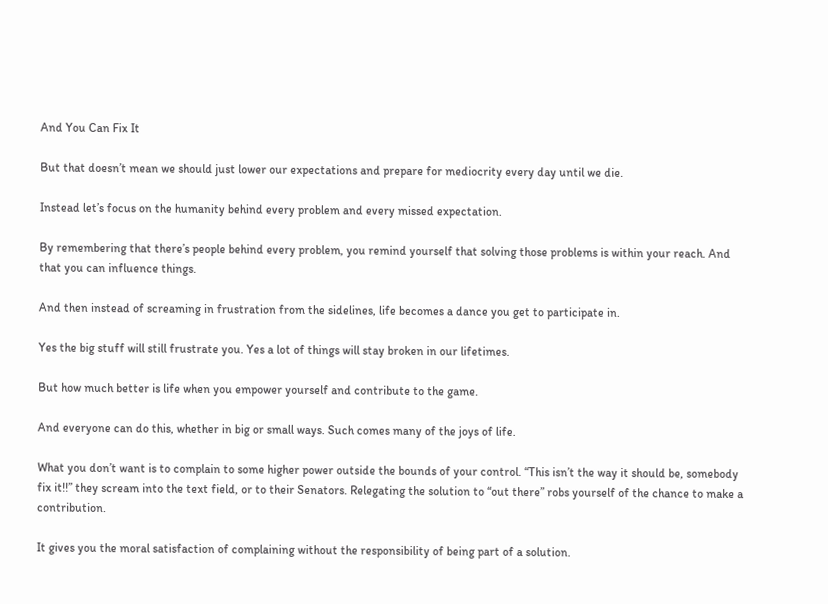And You Can Fix It

But that doesn’t mean we should just lower our expectations and prepare for mediocrity every day until we die.

Instead let’s focus on the humanity behind every problem and every missed expectation.

By remembering that there’s people behind every problem, you remind yourself that solving those problems is within your reach. And that you can influence things.

And then instead of screaming in frustration from the sidelines, life becomes a dance you get to participate in.

Yes the big stuff will still frustrate you. Yes a lot of things will stay broken in our lifetimes.

But how much better is life when you empower yourself and contribute to the game.

And everyone can do this, whether in big or small ways. Such comes many of the joys of life.

What you don’t want is to complain to some higher power outside the bounds of your control. “This isn’t the way it should be, somebody fix it!!” they scream into the text field, or to their Senators. Relegating the solution to “out there” robs yourself of the chance to make a contribution.

It gives you the moral satisfaction of complaining without the responsibility of being part of a solution.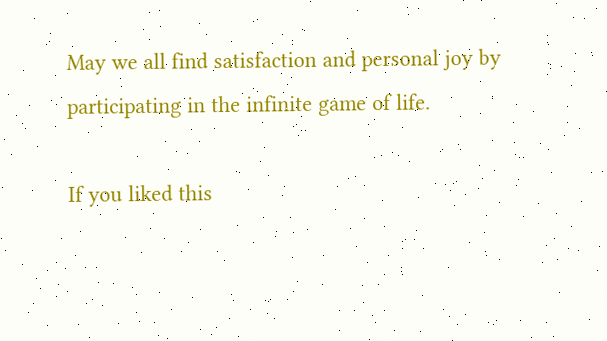May we all find satisfaction and personal joy by participating in the infinite game of life.

If you liked this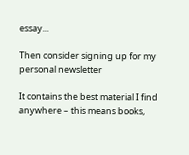essay...

Then consider signing up for my personal newsletter

It contains the best material I find anywhere – this means books,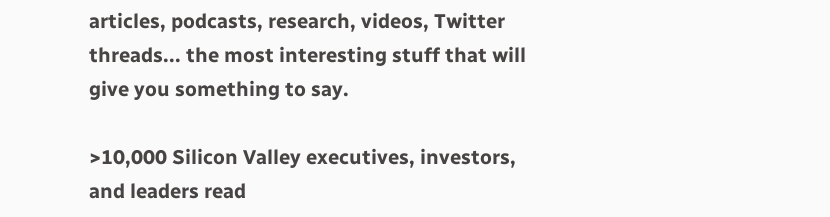articles, podcasts, research, videos, Twitter threads... the most interesting stuff that will give you something to say.

>10,000 Silicon Valley executives, investors, and leaders read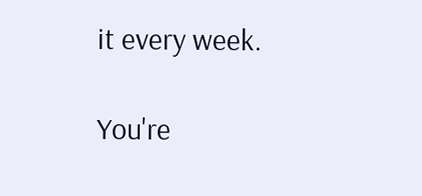it every week.

You're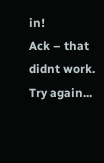in!
Ack – that didnt work. Try again...